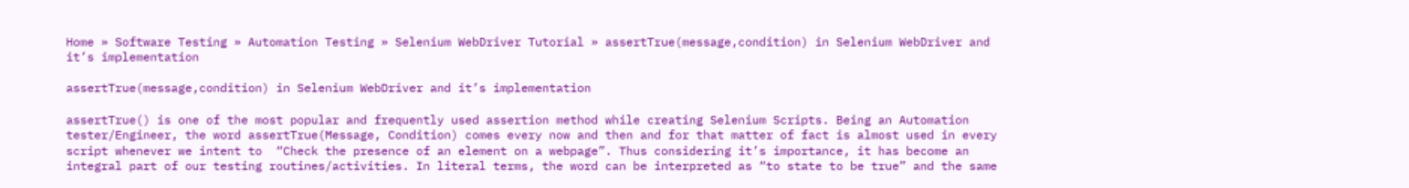Home » Software Testing » Automation Testing » Selenium WebDriver Tutorial » assertTrue(message,condition) in Selenium WebDriver and it’s implementation

assertTrue(message,condition) in Selenium WebDriver and it’s implementation

assertTrue() is one of the most popular and frequently used assertion method while creating Selenium Scripts. Being an Automation tester/Engineer, the word assertTrue(Message, Condition) comes every now and then and for that matter of fact is almost used in every script whenever we intent to  “Check the presence of an element on a webpage”. Thus considering it’s importance, it has become an integral part of our testing routines/activities. In literal terms, the word can be interpreted as “to state to be true” and the same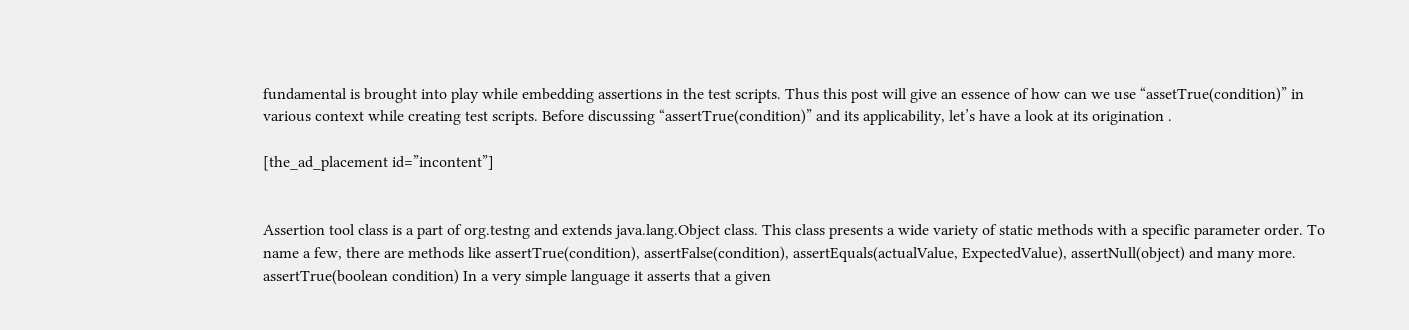fundamental is brought into play while embedding assertions in the test scripts. Thus this post will give an essence of how can we use “assetTrue(condition)” in various context while creating test scripts. Before discussing “assertTrue(condition)” and its applicability, let’s have a look at its origination .

[the_ad_placement id=”incontent”]


Assertion tool class is a part of org.testng and extends java.lang.Object class. This class presents a wide variety of static methods with a specific parameter order. To name a few, there are methods like assertTrue(condition), assertFalse(condition), assertEquals(actualValue, ExpectedValue), assertNull(object) and many more. assertTrue(boolean condition) In a very simple language it asserts that a given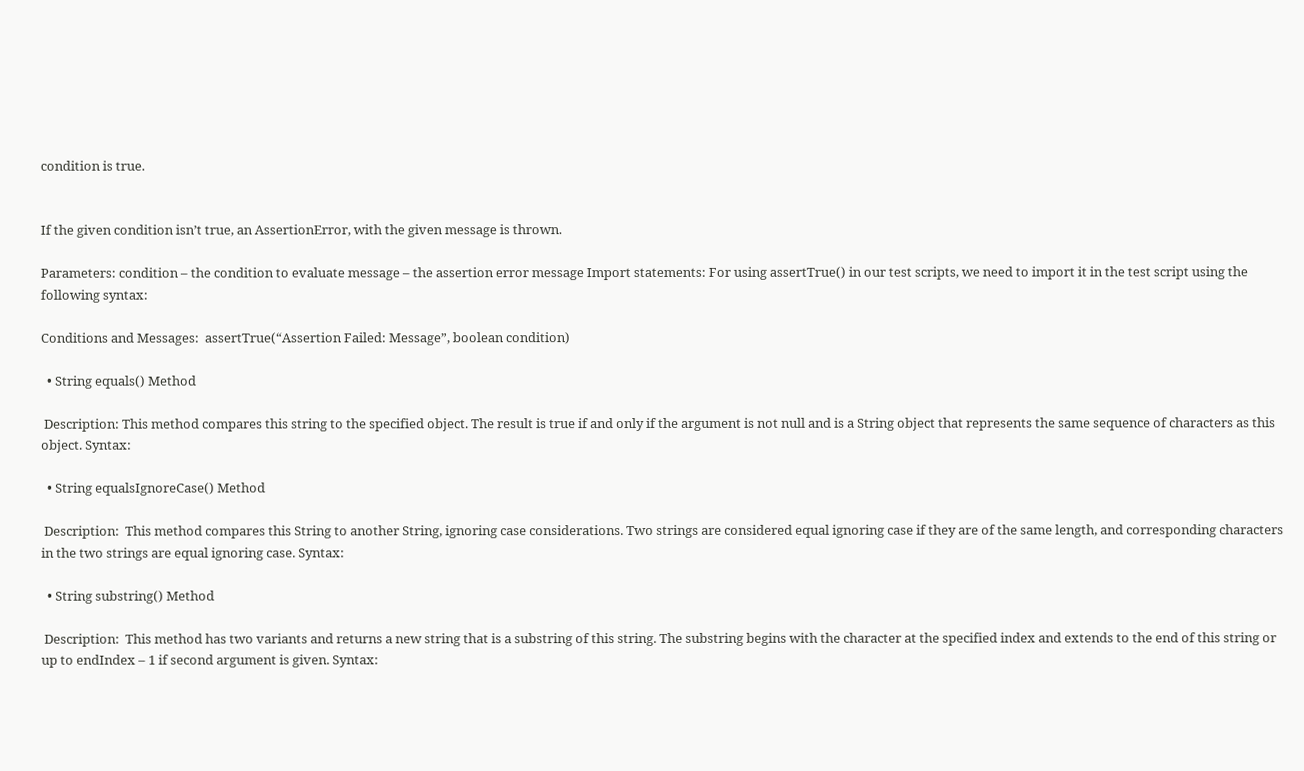condition is true.


If the given condition isn’t true, an AssertionError, with the given message is thrown.

Parameters: condition – the condition to evaluate message – the assertion error message Import statements: For using assertTrue() in our test scripts, we need to import it in the test script using the following syntax:

Conditions and Messages:  assertTrue(“Assertion Failed: Message”, boolean condition)

  • String equals() Method

 Description: This method compares this string to the specified object. The result is true if and only if the argument is not null and is a String object that represents the same sequence of characters as this object. Syntax:

  • String equalsIgnoreCase() Method

 Description:  This method compares this String to another String, ignoring case considerations. Two strings are considered equal ignoring case if they are of the same length, and corresponding characters in the two strings are equal ignoring case. Syntax:

  • String substring() Method

 Description:  This method has two variants and returns a new string that is a substring of this string. The substring begins with the character at the specified index and extends to the end of this string or up to endIndex – 1 if second argument is given. Syntax: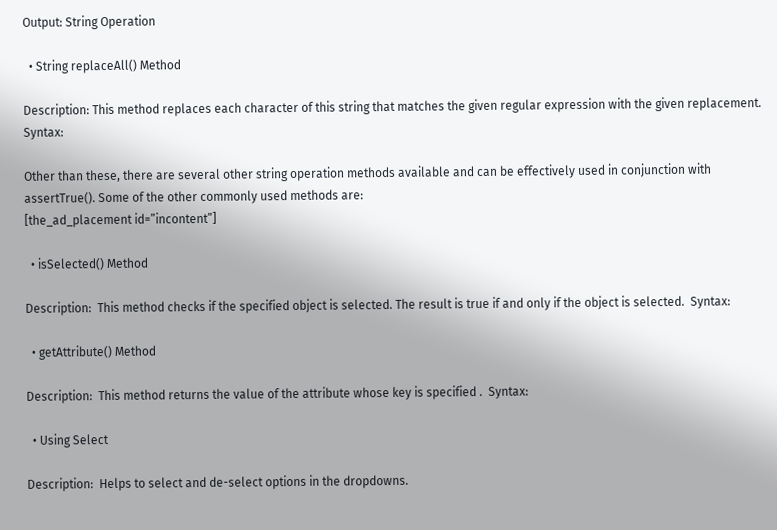Output: String Operation

  • String replaceAll() Method

Description: This method replaces each character of this string that matches the given regular expression with the given replacement. Syntax:

Other than these, there are several other string operation methods available and can be effectively used in conjunction with assertTrue(). Some of the other commonly used methods are:
[the_ad_placement id=”incontent”]

  • isSelected() Method

Description:  This method checks if the specified object is selected. The result is true if and only if the object is selected.  Syntax:

  • getAttribute() Method

Description:  This method returns the value of the attribute whose key is specified .  Syntax:

  • Using Select

Description:  Helps to select and de-select options in the dropdowns.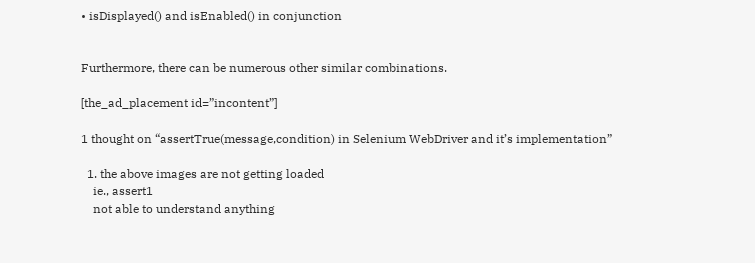• isDisplayed() and isEnabled() in conjunction


Furthermore, there can be numerous other similar combinations.

[the_ad_placement id=”incontent”]

1 thought on “assertTrue(message,condition) in Selenium WebDriver and it’s implementation”

  1. the above images are not getting loaded
    ie., assert1
    not able to understand anything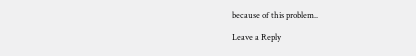because of this problem..

Leave a Reply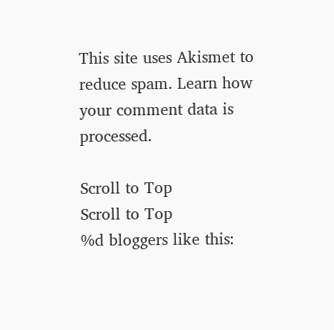This site uses Akismet to reduce spam. Learn how your comment data is processed.

Scroll to Top
Scroll to Top
%d bloggers like this: